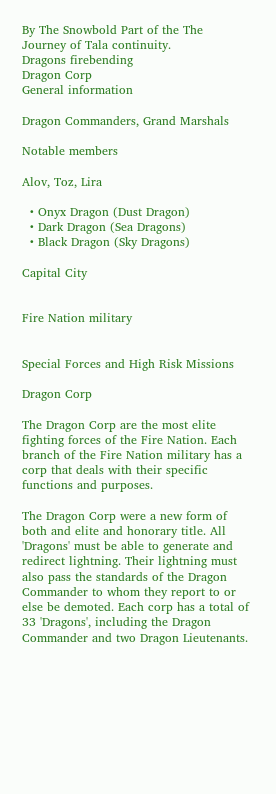By The Snowbold Part of the The Journey of Tala continuity.
Dragons firebending
Dragon Corp
General information

Dragon Commanders, Grand Marshals

Notable members

Alov, Toz, Lira

  • Onyx Dragon (Dust Dragon)
  • Dark Dragon (Sea Dragons)
  • Black Dragon (Sky Dragons)

Capital City


Fire Nation military


Special Forces and High Risk Missions

Dragon Corp

The Dragon Corp are the most elite fighting forces of the Fire Nation. Each branch of the Fire Nation military has a corp that deals with their specific functions and purposes.

The Dragon Corp were a new form of both and elite and honorary title. All 'Dragons' must be able to generate and redirect lightning. Their lightning must also pass the standards of the Dragon Commander to whom they report to or else be demoted. Each corp has a total of 33 'Dragons', including the Dragon Commander and two Dragon Lieutenants.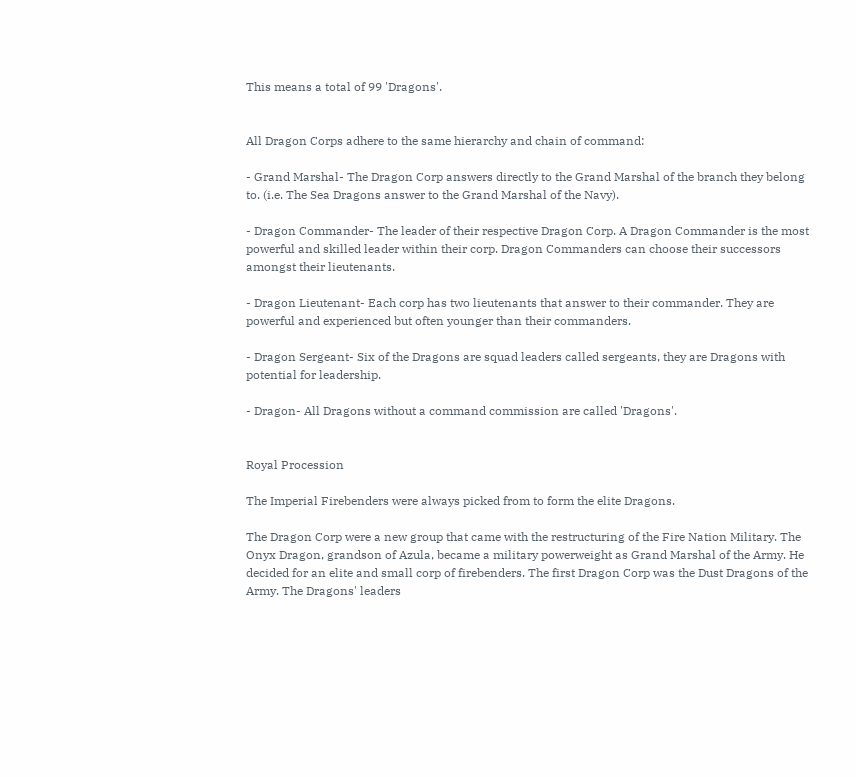This means a total of 99 'Dragons'.


All Dragon Corps adhere to the same hierarchy and chain of command:

- Grand Marshal- The Dragon Corp answers directly to the Grand Marshal of the branch they belong to. (i.e. The Sea Dragons answer to the Grand Marshal of the Navy).

- Dragon Commander- The leader of their respective Dragon Corp. A Dragon Commander is the most powerful and skilled leader within their corp. Dragon Commanders can choose their successors amongst their lieutenants.

- Dragon Lieutenant- Each corp has two lieutenants that answer to their commander. They are powerful and experienced but often younger than their commanders.

- Dragon Sergeant- Six of the Dragons are squad leaders called sergeants, they are Dragons with potential for leadership.

- Dragon- All Dragons without a command commission are called 'Dragons'.


Royal Procession

The Imperial Firebenders were always picked from to form the elite Dragons.

The Dragon Corp were a new group that came with the restructuring of the Fire Nation Military. The Onyx Dragon, grandson of Azula, became a military powerweight as Grand Marshal of the Army. He decided for an elite and small corp of firebenders. The first Dragon Corp was the Dust Dragons of the Army. The Dragons' leaders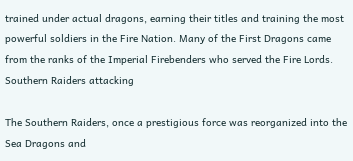trained under actual dragons, earning their titles and training the most powerful soldiers in the Fire Nation. Many of the First Dragons came from the ranks of the Imperial Firebenders who served the Fire Lords.
Southern Raiders attacking

The Southern Raiders, once a prestigious force was reorganized into the Sea Dragons and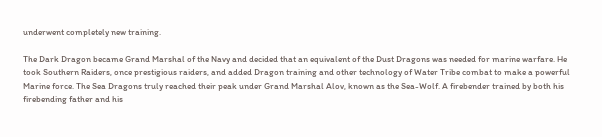underwent completely new training.

The Dark Dragon became Grand Marshal of the Navy and decided that an equivalent of the Dust Dragons was needed for marine warfare. He took Southern Raiders, once prestigious raiders, and added Dragon training and other technology of Water Tribe combat to make a powerful Marine force. The Sea Dragons truly reached their peak under Grand Marshal Alov, known as the Sea-Wolf. A firebender trained by both his firebending father and his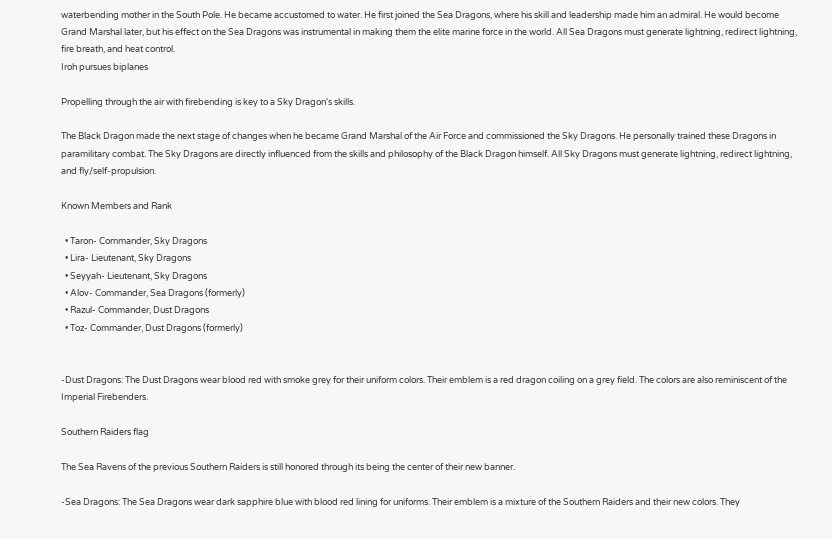waterbending mother in the South Pole. He became accustomed to water. He first joined the Sea Dragons, where his skill and leadership made him an admiral. He would become Grand Marshal later, but his effect on the Sea Dragons was instrumental in making them the elite marine force in the world. All Sea Dragons must generate lightning, redirect lightning, fire breath, and heat control.
Iroh pursues biplanes

Propelling through the air with firebending is key to a Sky Dragon's skills.

The Black Dragon made the next stage of changes when he became Grand Marshal of the Air Force and commissioned the Sky Dragons. He personally trained these Dragons in paramilitary combat. The Sky Dragons are directly influenced from the skills and philosophy of the Black Dragon himself. All Sky Dragons must generate lightning, redirect lightning, and fly/self-propulsion.

Known Members and Rank

  • Taron- Commander, Sky Dragons
  • Lira- Lieutenant, Sky Dragons
  • Seyyah- Lieutenant, Sky Dragons
  • Alov- Commander, Sea Dragons (formerly)
  • Razul- Commander, Dust Dragons
  • Toz- Commander, Dust Dragons (formerly)


-Dust Dragons: The Dust Dragons wear blood red with smoke grey for their uniform colors. Their emblem is a red dragon coiling on a grey field. The colors are also reminiscent of the Imperial Firebenders.

Southern Raiders flag

The Sea Ravens of the previous Southern Raiders is still honored through its being the center of their new banner.

-Sea Dragons: The Sea Dragons wear dark sapphire blue with blood red lining for uniforms. Their emblem is a mixture of the Southern Raiders and their new colors. They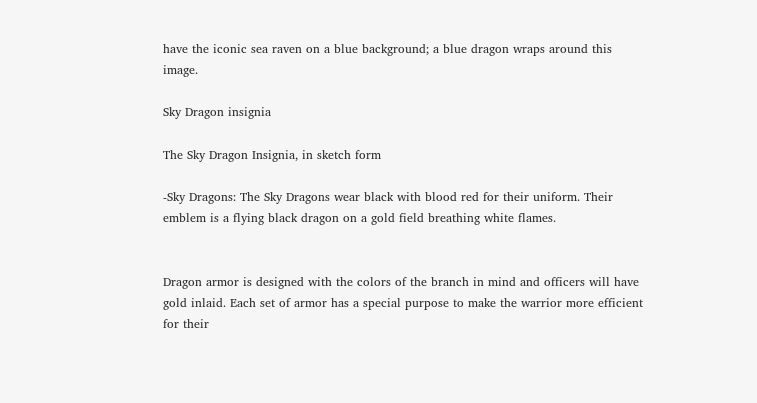have the iconic sea raven on a blue background; a blue dragon wraps around this image.

Sky Dragon insignia

The Sky Dragon Insignia, in sketch form

-Sky Dragons: The Sky Dragons wear black with blood red for their uniform. Their emblem is a flying black dragon on a gold field breathing white flames.


Dragon armor is designed with the colors of the branch in mind and officers will have gold inlaid. Each set of armor has a special purpose to make the warrior more efficient for their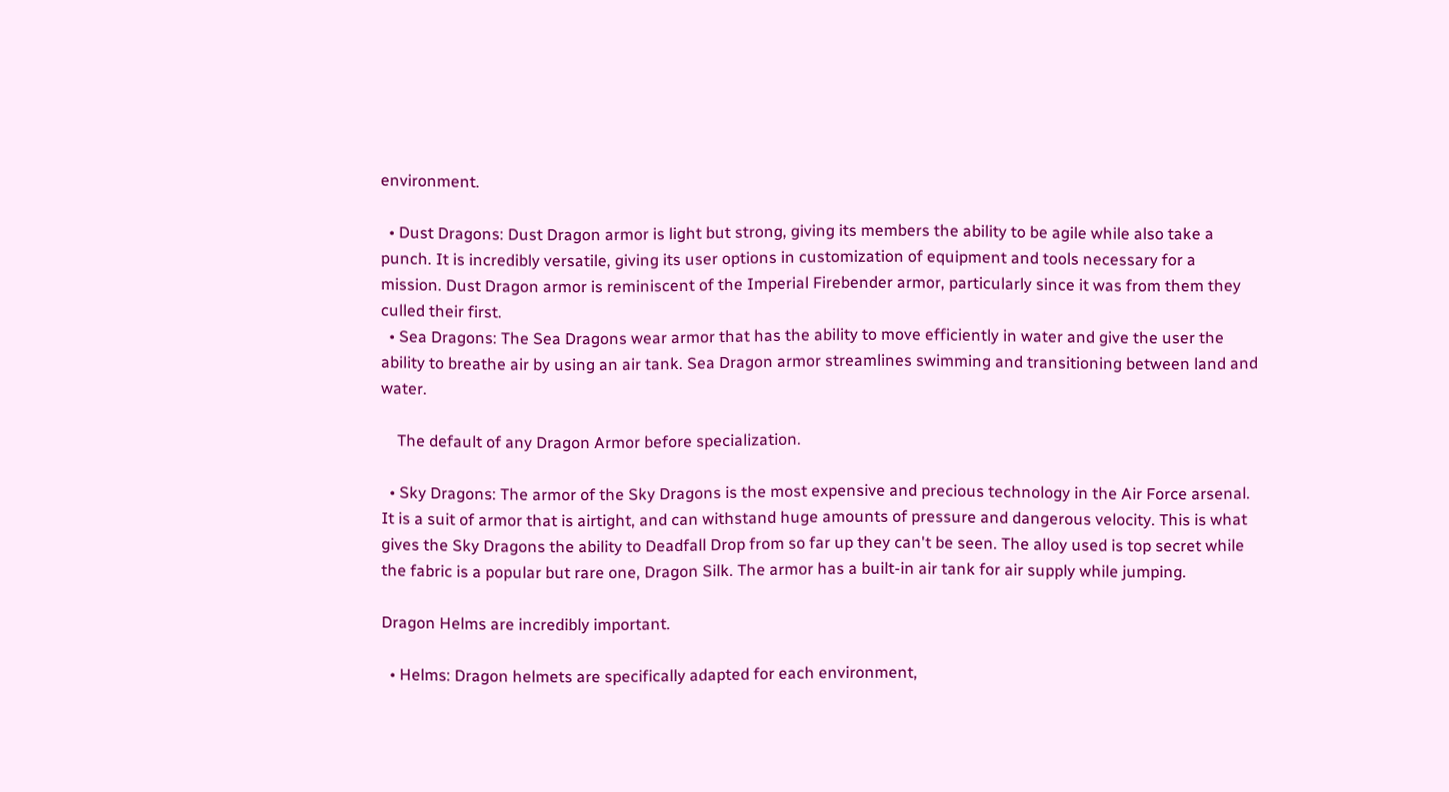environment.

  • Dust Dragons: Dust Dragon armor is light but strong, giving its members the ability to be agile while also take a punch. It is incredibly versatile, giving its user options in customization of equipment and tools necessary for a mission. Dust Dragon armor is reminiscent of the Imperial Firebender armor, particularly since it was from them they culled their first.
  • Sea Dragons: The Sea Dragons wear armor that has the ability to move efficiently in water and give the user the ability to breathe air by using an air tank. Sea Dragon armor streamlines swimming and transitioning between land and water.

    The default of any Dragon Armor before specialization.

  • Sky Dragons: The armor of the Sky Dragons is the most expensive and precious technology in the Air Force arsenal. It is a suit of armor that is airtight, and can withstand huge amounts of pressure and dangerous velocity. This is what gives the Sky Dragons the ability to Deadfall Drop from so far up they can't be seen. The alloy used is top secret while the fabric is a popular but rare one, Dragon Silk. The armor has a built-in air tank for air supply while jumping.

Dragon Helms are incredibly important.

  • Helms: Dragon helmets are specifically adapted for each environment,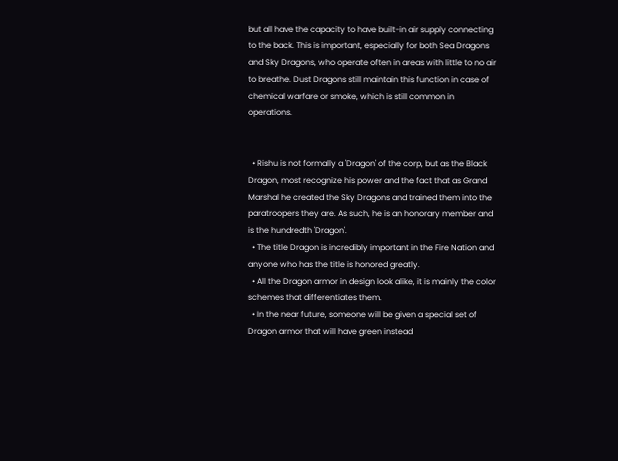but all have the capacity to have built-in air supply connecting to the back. This is important, especially for both Sea Dragons and Sky Dragons, who operate often in areas with little to no air to breathe. Dust Dragons still maintain this function in case of chemical warfare or smoke, which is still common in operations.


  • Rishu is not formally a 'Dragon' of the corp, but as the Black Dragon, most recognize his power and the fact that as Grand Marshal he created the Sky Dragons and trained them into the paratroopers they are. As such, he is an honorary member and is the hundredth 'Dragon'.
  • The title Dragon is incredibly important in the Fire Nation and anyone who has the title is honored greatly.
  • All the Dragon armor in design look alike, it is mainly the color schemes that differentiates them.
  • In the near future, someone will be given a special set of Dragon armor that will have green instead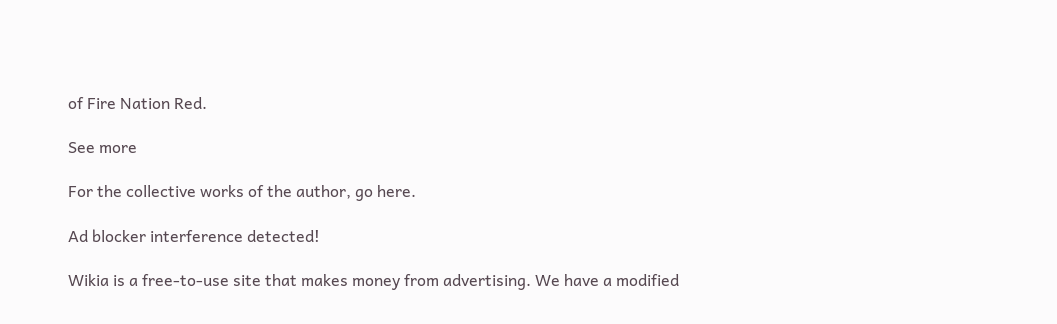of Fire Nation Red.

See more

For the collective works of the author, go here.

Ad blocker interference detected!

Wikia is a free-to-use site that makes money from advertising. We have a modified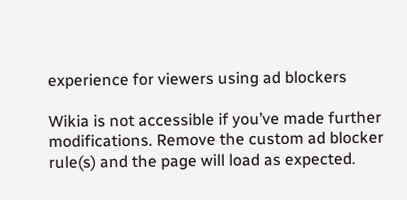experience for viewers using ad blockers

Wikia is not accessible if you’ve made further modifications. Remove the custom ad blocker rule(s) and the page will load as expected.